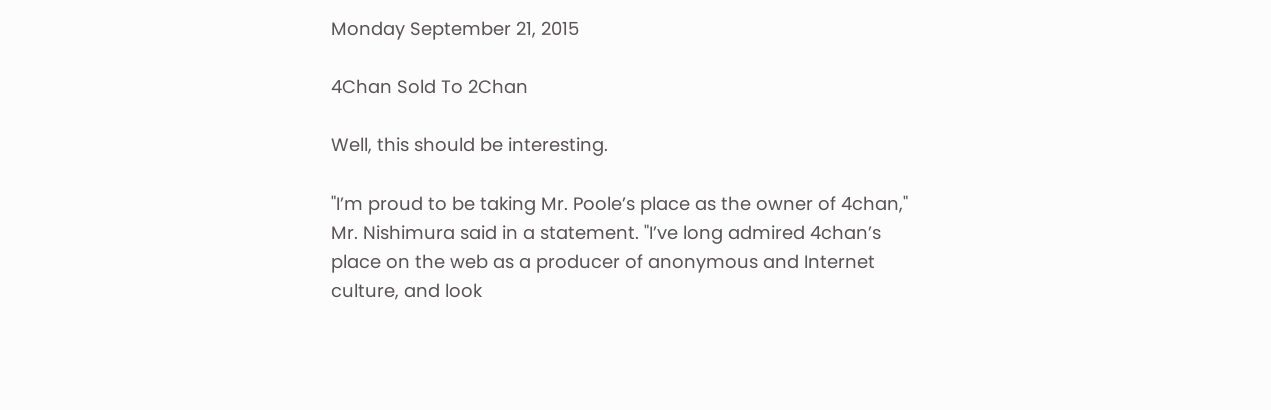Monday September 21, 2015

4Chan Sold To 2Chan

Well, this should be interesting.

"I’m proud to be taking Mr. Poole’s place as the owner of 4chan," Mr. Nishimura said in a statement. "I’ve long admired 4chan’s place on the web as a producer of anonymous and Internet culture, and look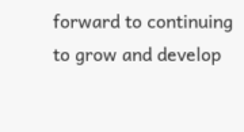forward to continuing to grow and develop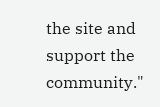the site and support the community."